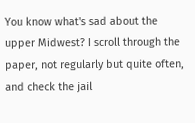You know what's sad about the upper Midwest? I scroll through the paper, not regularly but quite often, and check the jail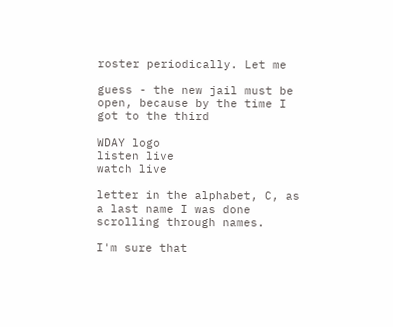roster periodically. Let me

guess - the new jail must be open, because by the time I got to the third

WDAY logo
listen live
watch live

letter in the alphabet, C, as a last name I was done scrolling through names.

I'm sure that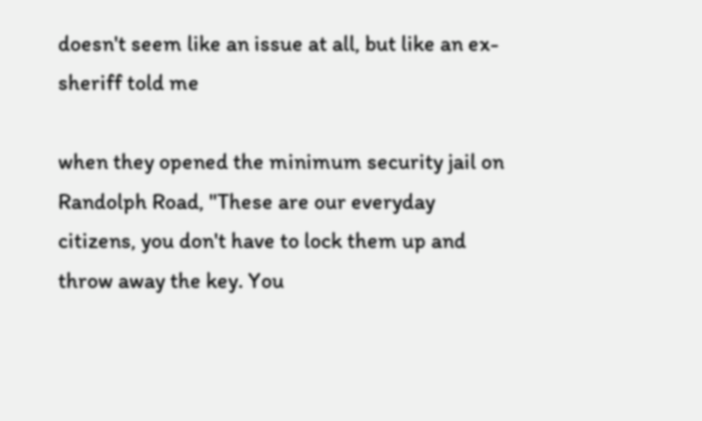doesn't seem like an issue at all, but like an ex-sheriff told me

when they opened the minimum security jail on Randolph Road, "These are our everyday citizens, you don't have to lock them up and throw away the key. You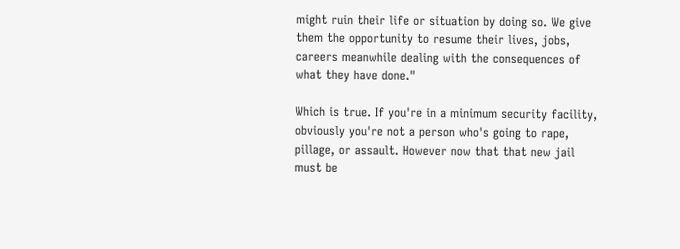might ruin their life or situation by doing so. We give them the opportunity to resume their lives, jobs, careers meanwhile dealing with the consequences of what they have done."

Which is true. If you're in a minimum security facility, obviously you're not a person who's going to rape, pillage, or assault. However now that that new jail must be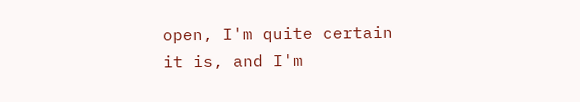open, I'm quite certain it is, and I'm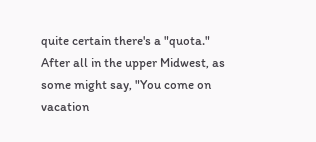quite certain there's a "quota." After all in the upper Midwest, as some might say, "You come on vacation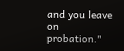and you leave on probation."